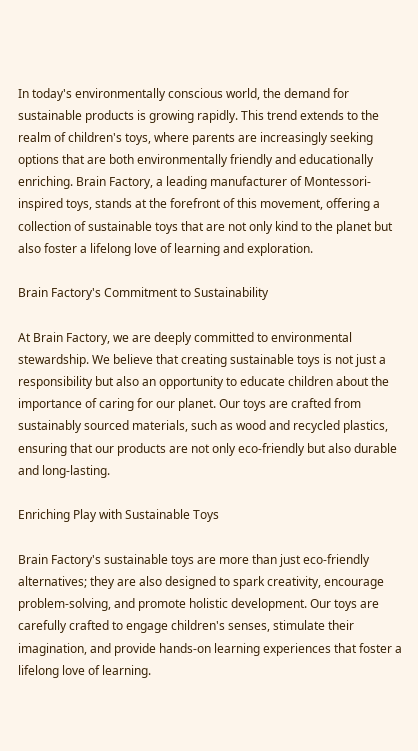In today's environmentally conscious world, the demand for sustainable products is growing rapidly. This trend extends to the realm of children's toys, where parents are increasingly seeking options that are both environmentally friendly and educationally enriching. Brain Factory, a leading manufacturer of Montessori-inspired toys, stands at the forefront of this movement, offering a collection of sustainable toys that are not only kind to the planet but also foster a lifelong love of learning and exploration.

Brain Factory's Commitment to Sustainability

At Brain Factory, we are deeply committed to environmental stewardship. We believe that creating sustainable toys is not just a responsibility but also an opportunity to educate children about the importance of caring for our planet. Our toys are crafted from sustainably sourced materials, such as wood and recycled plastics, ensuring that our products are not only eco-friendly but also durable and long-lasting.

Enriching Play with Sustainable Toys

Brain Factory's sustainable toys are more than just eco-friendly alternatives; they are also designed to spark creativity, encourage problem-solving, and promote holistic development. Our toys are carefully crafted to engage children's senses, stimulate their imagination, and provide hands-on learning experiences that foster a lifelong love of learning.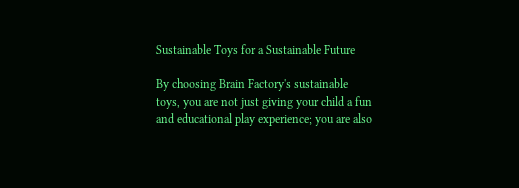Sustainable Toys for a Sustainable Future

By choosing Brain Factory's sustainable toys, you are not just giving your child a fun and educational play experience; you are also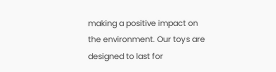making a positive impact on the environment. Our toys are designed to last for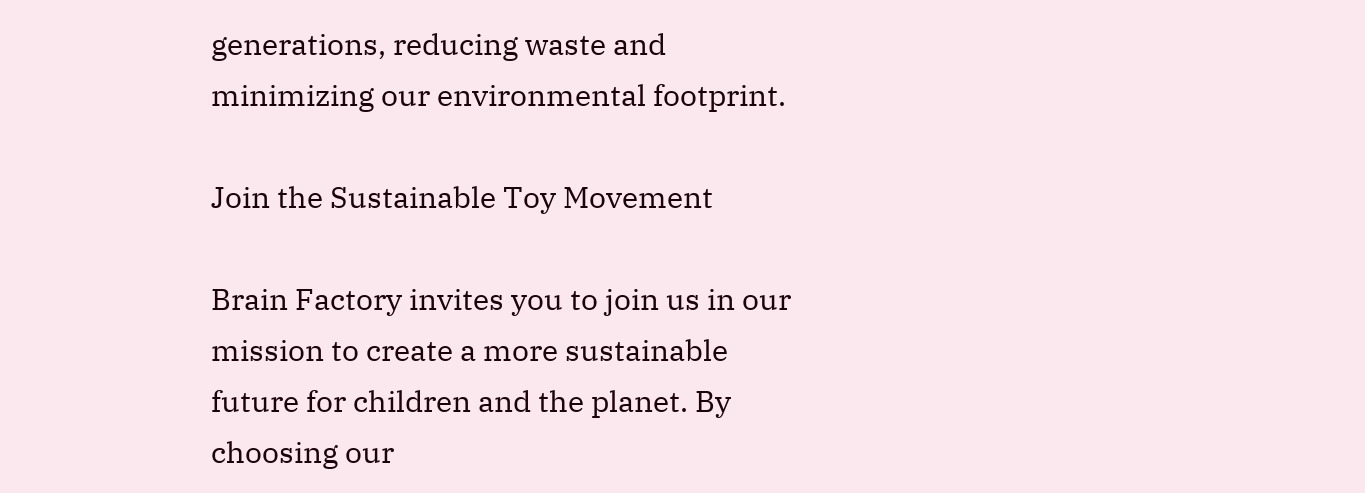generations, reducing waste and minimizing our environmental footprint.

Join the Sustainable Toy Movement

Brain Factory invites you to join us in our mission to create a more sustainable future for children and the planet. By choosing our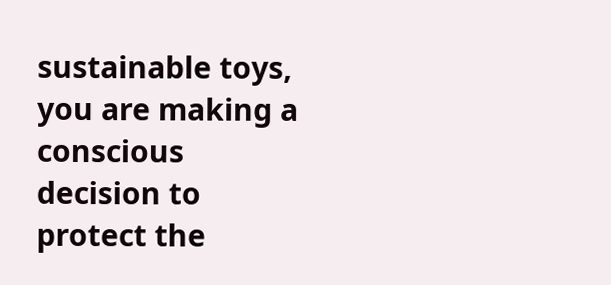sustainable toys, you are making a conscious decision to protect the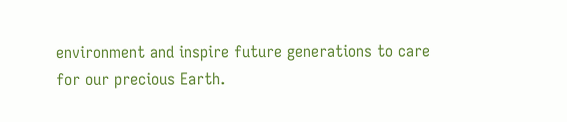environment and inspire future generations to care for our precious Earth.